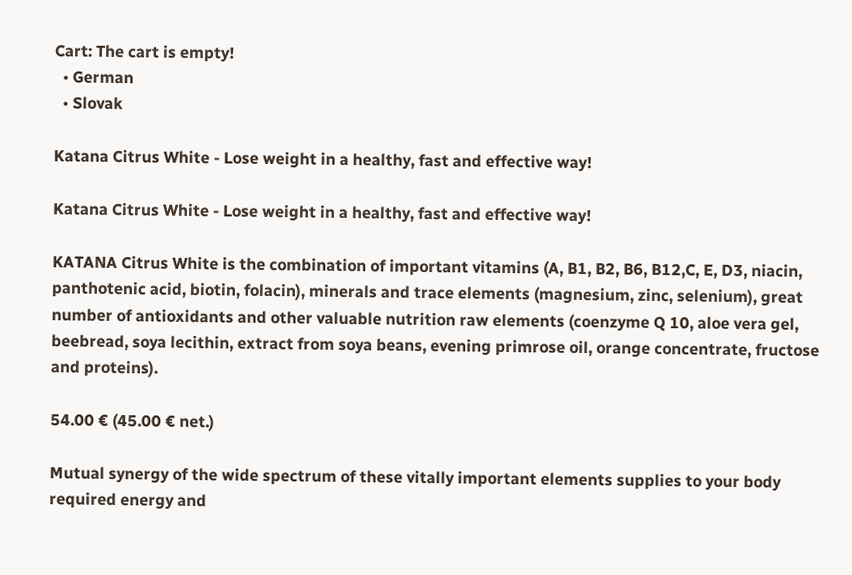Cart: The cart is empty!
  • German
  • Slovak

Katana Citrus White - Lose weight in a healthy, fast and effective way!

Katana Citrus White - Lose weight in a healthy, fast and effective way!

KATANA Citrus White is the combination of important vitamins (A, B1, B2, B6, B12,C, E, D3, niacin, panthotenic acid, biotin, folacin), minerals and trace elements (magnesium, zinc, selenium), great number of antioxidants and other valuable nutrition raw elements (coenzyme Q 10, aloe vera gel, beebread, soya lecithin, extract from soya beans, evening primrose oil, orange concentrate, fructose and proteins).

54.00 € (45.00 € net.)

Mutual synergy of the wide spectrum of these vitally important elements supplies to your body required energy and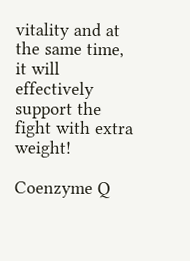vitality and at the same time, it will effectively support the fight with extra weight!

Coenzyme Q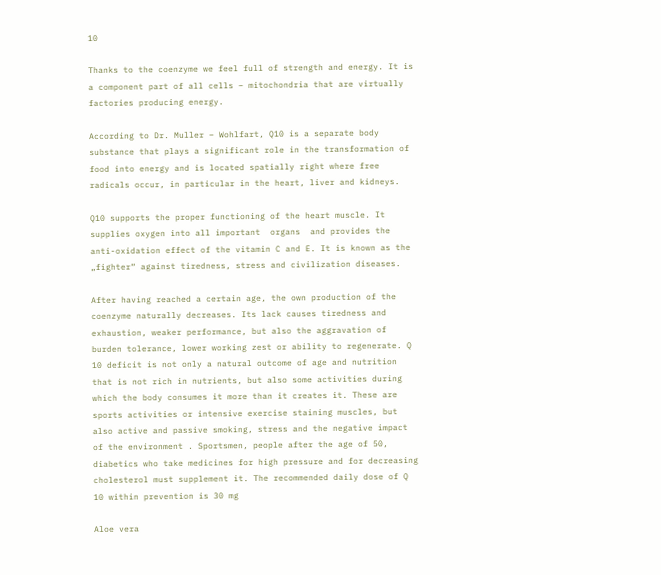10

Thanks to the coenzyme we feel full of strength and energy. It is a component part of all cells – mitochondria that are virtually factories producing energy.

According to Dr. Muller – Wohlfart, Q10 is a separate body substance that plays a significant role in the transformation of food into energy and is located spatially right where free radicals occur, in particular in the heart, liver and kidneys.

Q10 supports the proper functioning of the heart muscle. It supplies oxygen into all important  organs  and provides the anti-oxidation effect of the vitamin C and E. It is known as the „fighter“ against tiredness, stress and civilization diseases.

After having reached a certain age, the own production of the coenzyme naturally decreases. Its lack causes tiredness and exhaustion, weaker performance, but also the aggravation of burden tolerance, lower working zest or ability to regenerate. Q 10 deficit is not only a natural outcome of age and nutrition that is not rich in nutrients, but also some activities during which the body consumes it more than it creates it. These are sports activities or intensive exercise staining muscles, but also active and passive smoking, stress and the negative impact of the environment . Sportsmen, people after the age of 50, diabetics who take medicines for high pressure and for decreasing cholesterol must supplement it. The recommended daily dose of Q 10 within prevention is 30 mg

Aloe vera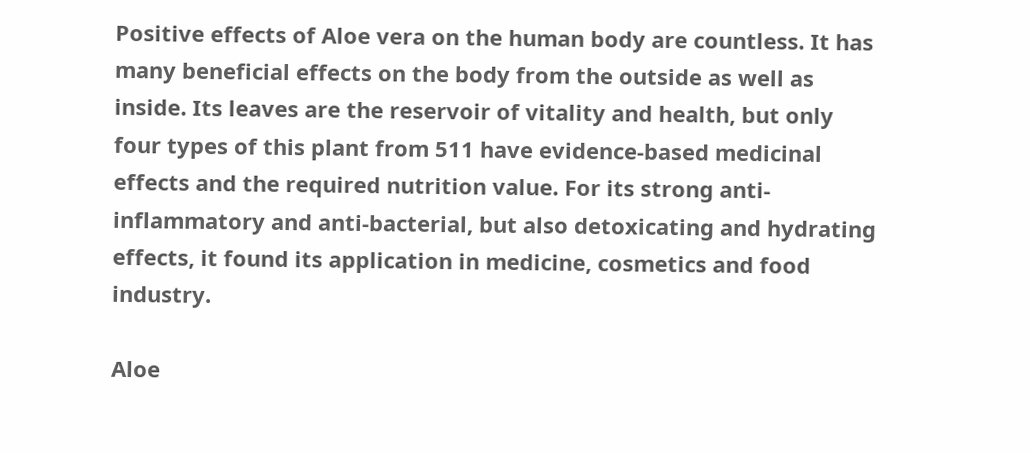Positive effects of Aloe vera on the human body are countless. It has many beneficial effects on the body from the outside as well as inside. Its leaves are the reservoir of vitality and health, but only four types of this plant from 511 have evidence-based medicinal effects and the required nutrition value. For its strong anti-inflammatory and anti-bacterial, but also detoxicating and hydrating effects, it found its application in medicine, cosmetics and food industry.

Aloe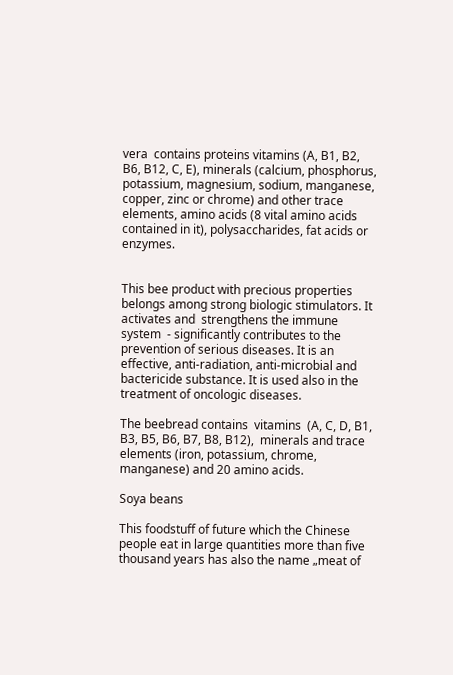vera  contains proteins vitamins (A, B1, B2, B6, B12, C, E), minerals (calcium, phosphorus, potassium, magnesium, sodium, manganese, copper, zinc or chrome) and other trace elements, amino acids (8 vital amino acids contained in it), polysaccharides, fat acids or enzymes.


This bee product with precious properties belongs among strong biologic stimulators. It activates and  strengthens the immune system  - significantly contributes to the prevention of serious diseases. It is an effective, anti-radiation, anti-microbial and bactericide substance. It is used also in the treatment of oncologic diseases.

The beebread contains  vitamins  (A, C, D, B1, B3, B5, B6, B7, B8, B12),  minerals and trace elements (iron, potassium, chrome, manganese) and 20 amino acids.

Soya beans

This foodstuff of future which the Chinese people eat in large quantities more than five thousand years has also the name „meat of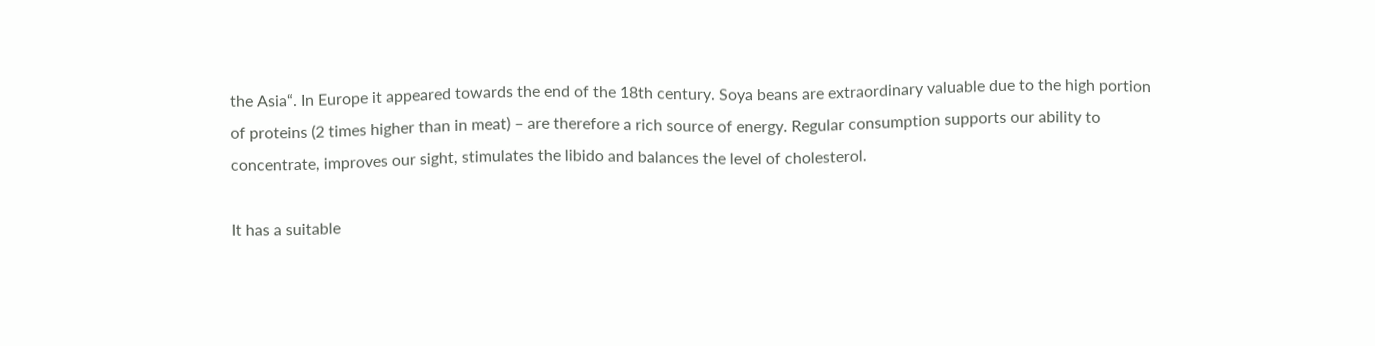the Asia“. In Europe it appeared towards the end of the 18th century. Soya beans are extraordinary valuable due to the high portion of proteins (2 times higher than in meat) – are therefore a rich source of energy. Regular consumption supports our ability to concentrate, improves our sight, stimulates the libido and balances the level of cholesterol.

It has a suitable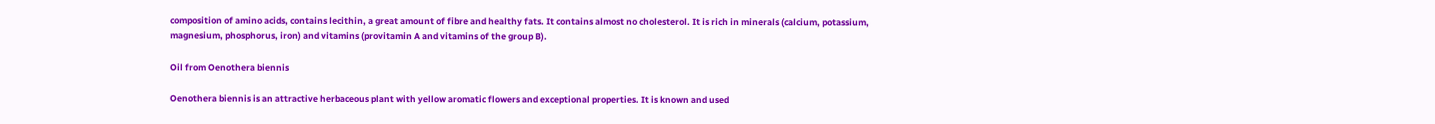composition of amino acids, contains lecithin, a great amount of fibre and healthy fats. It contains almost no cholesterol. It is rich in minerals (calcium, potassium, magnesium, phosphorus, iron) and vitamins (provitamin A and vitamins of the group B).

Oil from Oenothera biennis

Oenothera biennis is an attractive herbaceous plant with yellow aromatic flowers and exceptional properties. It is known and used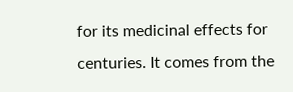for its medicinal effects for centuries. It comes from the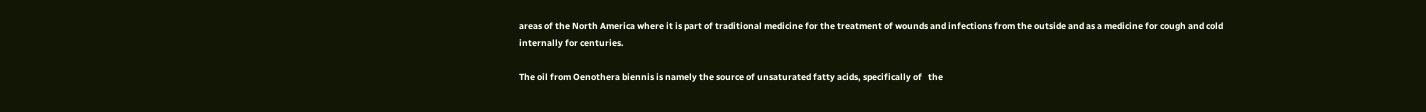areas of the North America where it is part of traditional medicine for the treatment of wounds and infections from the outside and as a medicine for cough and cold internally for centuries.

The oil from Oenothera biennis is namely the source of unsaturated fatty acids, specifically of   the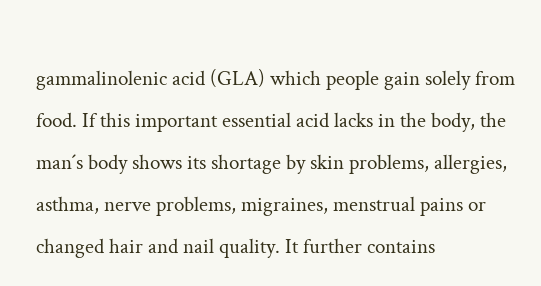gammalinolenic acid (GLA) which people gain solely from food. If this important essential acid lacks in the body, the man´s body shows its shortage by skin problems, allergies, asthma, nerve problems, migraines, menstrual pains or changed hair and nail quality. It further contains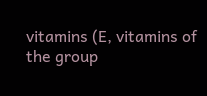vitamins (E, vitamins of the group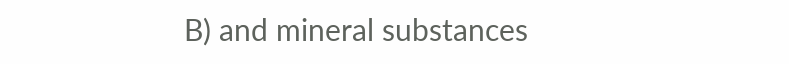B) and mineral substances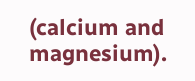(calcium and magnesium).